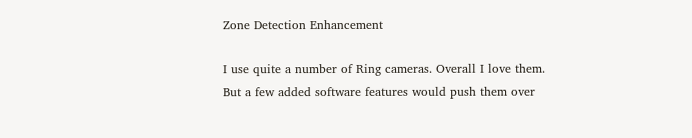Zone Detection Enhancement

I use quite a number of Ring cameras. Overall I love them. But a few added software features would push them over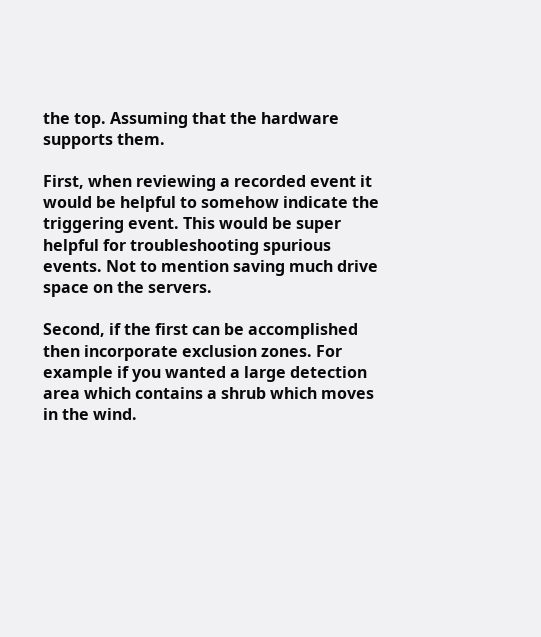the top. Assuming that the hardware supports them.

First, when reviewing a recorded event it would be helpful to somehow indicate the triggering event. This would be super helpful for troubleshooting spurious events. Not to mention saving much drive space on the servers.

Second, if the first can be accomplished then incorporate exclusion zones. For example if you wanted a large detection area which contains a shrub which moves in the wind.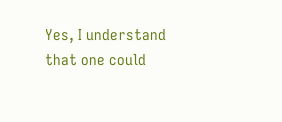Yes, I understand that one could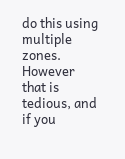do this using multiple zones. However that is tedious, and if you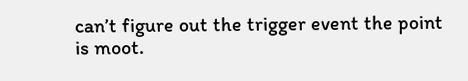can’t figure out the trigger event the point is moot.